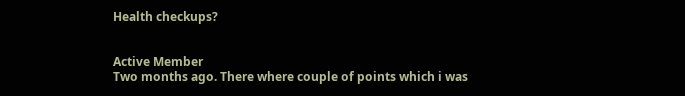Health checkups?


Active Member
Two months ago. There where couple of points which i was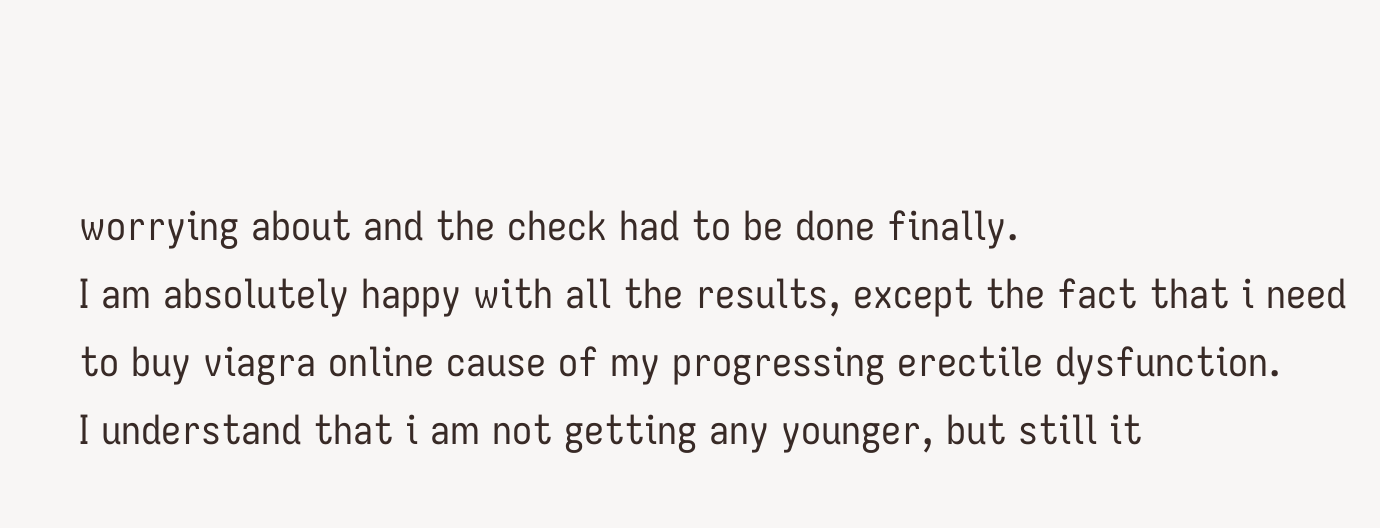worrying about and the check had to be done finally.
I am absolutely happy with all the results, except the fact that i need to buy viagra online cause of my progressing erectile dysfunction.
I understand that i am not getting any younger, but still it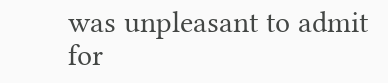was unpleasant to admit for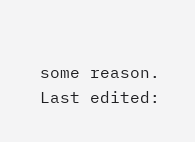some reason.
Last edited: